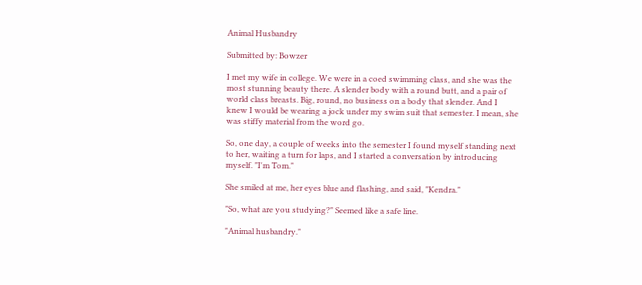Animal Husbandry

Submitted by: Bowzer

I met my wife in college. We were in a coed swimming class, and she was the most stunning beauty there. A slender body with a round butt, and a pair of world class breasts. Big, round, no business on a body that slender. And I knew I would be wearing a jock under my swim suit that semester. I mean, she was stiffy material from the word go.

So, one day, a couple of weeks into the semester I found myself standing next to her, waiting a turn for laps, and I started a conversation by introducing myself. "I'm Tom."

She smiled at me, her eyes blue and flashing, and said, "Kendra."

"So, what are you studying?" Seemed like a safe line.

"Animal husbandry."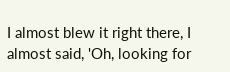I almost blew it right there, I almost said, 'Oh, looking for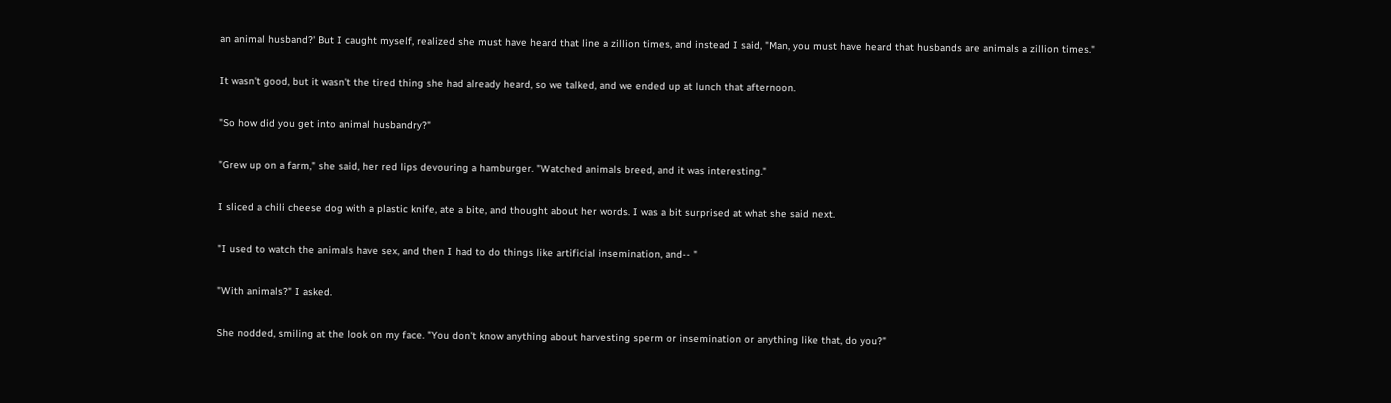an animal husband?' But I caught myself, realized she must have heard that line a zillion times, and instead I said, "Man, you must have heard that husbands are animals a zillion times."

It wasn't good, but it wasn't the tired thing she had already heard, so we talked, and we ended up at lunch that afternoon.

"So how did you get into animal husbandry?"

"Grew up on a farm," she said, her red lips devouring a hamburger. "Watched animals breed, and it was interesting."

I sliced a chili cheese dog with a plastic knife, ate a bite, and thought about her words. I was a bit surprised at what she said next.

"I used to watch the animals have sex, and then I had to do things like artificial insemination, and-- "

"With animals?" I asked.

She nodded, smiling at the look on my face. "You don't know anything about harvesting sperm or insemination or anything like that, do you?"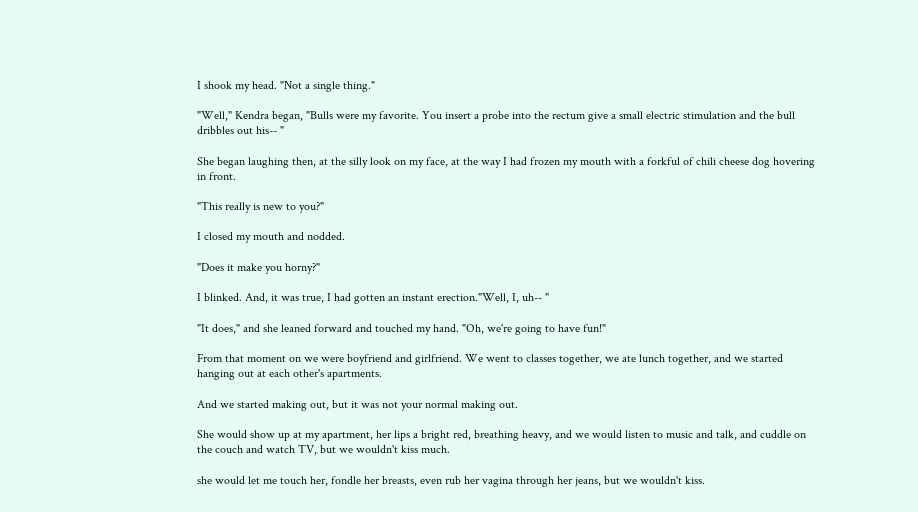I shook my head. "Not a single thing."

"Well," Kendra began, "Bulls were my favorite. You insert a probe into the rectum give a small electric stimulation and the bull dribbles out his-- "

She began laughing then, at the silly look on my face, at the way I had frozen my mouth with a forkful of chili cheese dog hovering in front.

"This really is new to you?"

I closed my mouth and nodded.

"Does it make you horny?"

I blinked. And, it was true, I had gotten an instant erection."Well, I, uh-- "

"It does," and she leaned forward and touched my hand. "Oh, we're going to have fun!"

From that moment on we were boyfriend and girlfriend. We went to classes together, we ate lunch together, and we started hanging out at each other's apartments.

And we started making out, but it was not your normal making out.

She would show up at my apartment, her lips a bright red, breathing heavy, and we would listen to music and talk, and cuddle on the couch and watch TV, but we wouldn't kiss much.

she would let me touch her, fondle her breasts, even rub her vagina through her jeans, but we wouldn't kiss.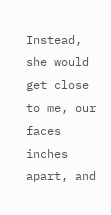Instead, she would get close to me, our faces inches apart, and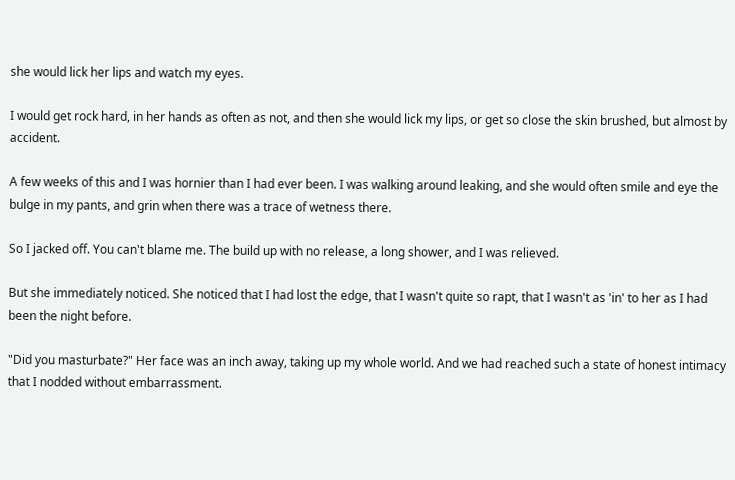she would lick her lips and watch my eyes.

I would get rock hard, in her hands as often as not, and then she would lick my lips, or get so close the skin brushed, but almost by accident.

A few weeks of this and I was hornier than I had ever been. I was walking around leaking, and she would often smile and eye the bulge in my pants, and grin when there was a trace of wetness there.

So I jacked off. You can't blame me. The build up with no release, a long shower, and I was relieved.

But she immediately noticed. She noticed that I had lost the edge, that I wasn't quite so rapt, that I wasn't as 'in' to her as I had been the night before.

"Did you masturbate?" Her face was an inch away, taking up my whole world. And we had reached such a state of honest intimacy that I nodded without embarrassment.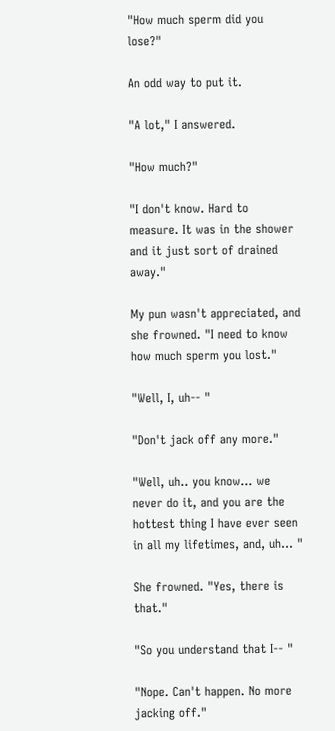"How much sperm did you lose?"

An odd way to put it.

"A lot," I answered.

"How much?"

"I don't know. Hard to measure. It was in the shower and it just sort of drained away."

My pun wasn't appreciated, and she frowned. "I need to know how much sperm you lost."

"Well, I, uh-- "

"Don't jack off any more."

"Well, uh.. you know... we never do it, and you are the hottest thing I have ever seen in all my lifetimes, and, uh... "

She frowned. "Yes, there is that."

"So you understand that I-- "

"Nope. Can't happen. No more jacking off."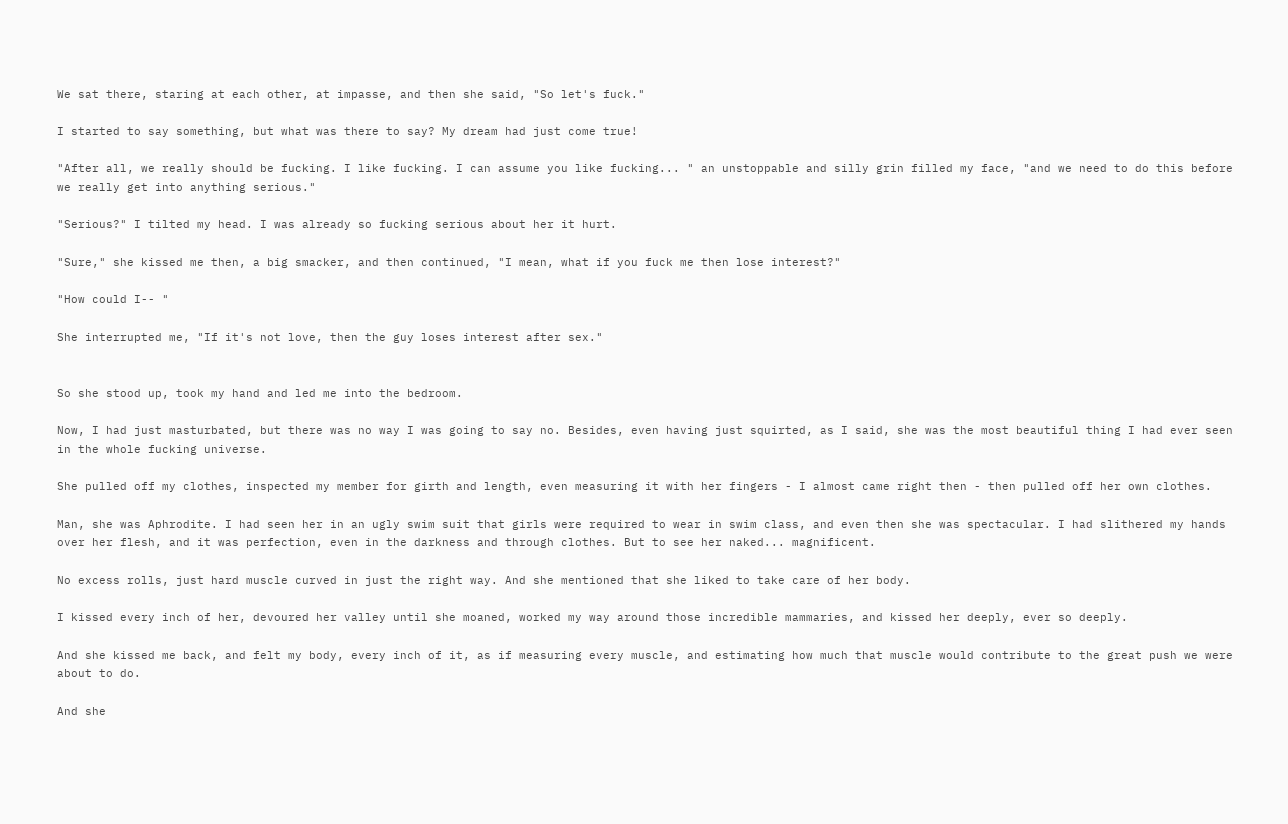We sat there, staring at each other, at impasse, and then she said, "So let's fuck."

I started to say something, but what was there to say? My dream had just come true!

"After all, we really should be fucking. I like fucking. I can assume you like fucking... " an unstoppable and silly grin filled my face, "and we need to do this before we really get into anything serious."

"Serious?" I tilted my head. I was already so fucking serious about her it hurt.

"Sure," she kissed me then, a big smacker, and then continued, "I mean, what if you fuck me then lose interest?"

"How could I-- "

She interrupted me, "If it's not love, then the guy loses interest after sex."


So she stood up, took my hand and led me into the bedroom.

Now, I had just masturbated, but there was no way I was going to say no. Besides, even having just squirted, as I said, she was the most beautiful thing I had ever seen in the whole fucking universe.

She pulled off my clothes, inspected my member for girth and length, even measuring it with her fingers - I almost came right then - then pulled off her own clothes.

Man, she was Aphrodite. I had seen her in an ugly swim suit that girls were required to wear in swim class, and even then she was spectacular. I had slithered my hands over her flesh, and it was perfection, even in the darkness and through clothes. But to see her naked... magnificent.

No excess rolls, just hard muscle curved in just the right way. And she mentioned that she liked to take care of her body.

I kissed every inch of her, devoured her valley until she moaned, worked my way around those incredible mammaries, and kissed her deeply, ever so deeply.

And she kissed me back, and felt my body, every inch of it, as if measuring every muscle, and estimating how much that muscle would contribute to the great push we were about to do.

And she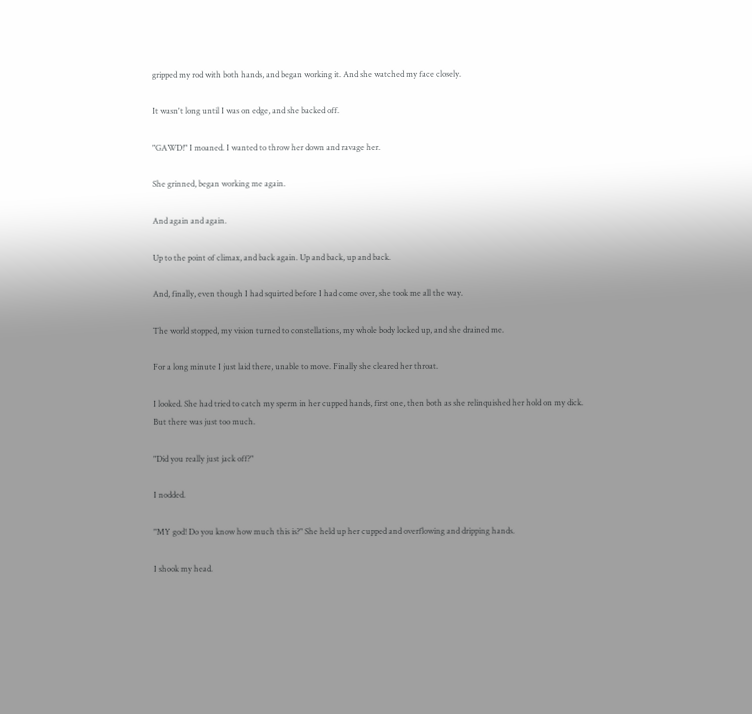gripped my rod with both hands, and began working it. And she watched my face closely.

It wasn't long until I was on edge, and she backed off.

"GAWD!" I moaned. I wanted to throw her down and ravage her.

She grinned, began working me again.

And again and again.

Up to the point of climax, and back again. Up and back, up and back.

And, finally, even though I had squirted before I had come over, she took me all the way.

The world stopped, my vision turned to constellations, my whole body locked up, and she drained me.

For a long minute I just laid there, unable to move. Finally she cleared her throat.

I looked. She had tried to catch my sperm in her cupped hands, first one, then both as she relinquished her hold on my dick. But there was just too much.

"Did you really just jack off?"

I nodded.

"MY god! Do you know how much this is?" She held up her cupped and overflowing and dripping hands.

I shook my head.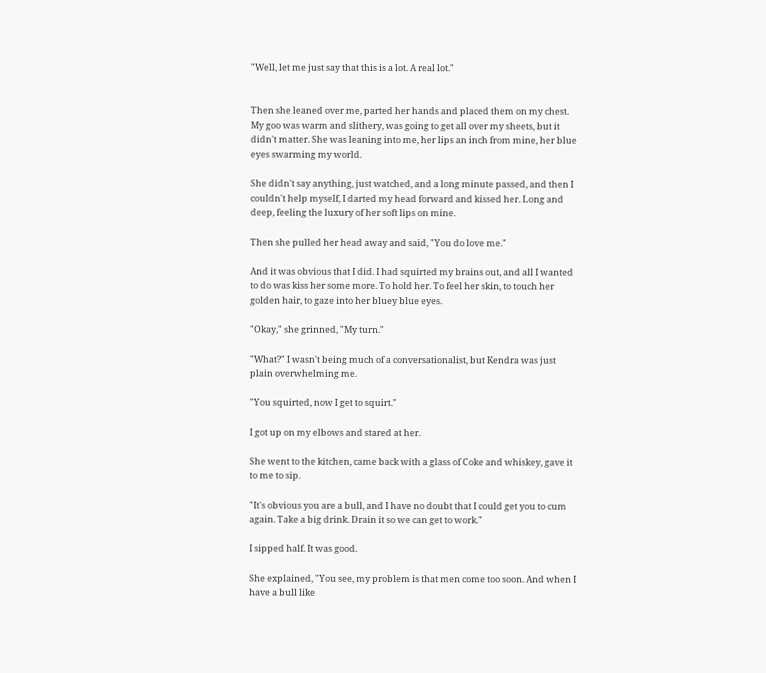"Well, let me just say that this is a lot. A real lot."


Then she leaned over me, parted her hands and placed them on my chest. My goo was warm and slithery, was going to get all over my sheets, but it didn't matter. She was leaning into me, her lips an inch from mine, her blue eyes swarming my world.

She didn't say anything, just watched, and a long minute passed, and then I couldn't help myself, I darted my head forward and kissed her. Long and deep, feeling the luxury of her soft lips on mine.

Then she pulled her head away and said, "You do love me."

And it was obvious that I did. I had squirted my brains out, and all I wanted to do was kiss her some more. To hold her. To feel her skin, to touch her golden hair, to gaze into her bluey blue eyes.

"Okay," she grinned, "My turn."

"What?" I wasn't being much of a conversationalist, but Kendra was just plain overwhelming me.

"You squirted, now I get to squirt."

I got up on my elbows and stared at her.

She went to the kitchen, came back with a glass of Coke and whiskey, gave it to me to sip.

"It's obvious you are a bull, and I have no doubt that I could get you to cum again. Take a big drink. Drain it so we can get to work."

I sipped half. It was good.

She explained, "You see, my problem is that men come too soon. And when I have a bull like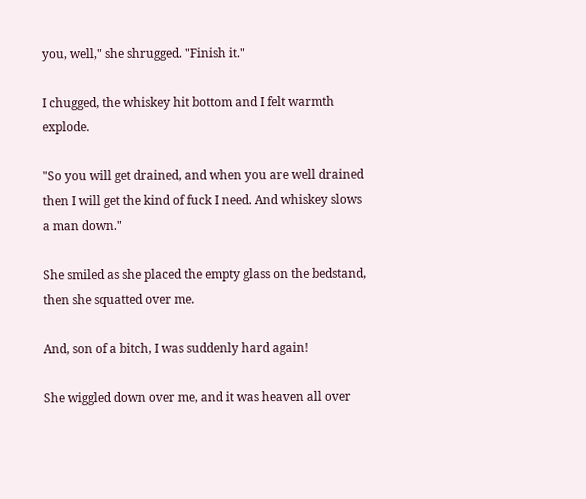you, well," she shrugged. "Finish it."

I chugged, the whiskey hit bottom and I felt warmth explode.

"So you will get drained, and when you are well drained then I will get the kind of fuck I need. And whiskey slows a man down."

She smiled as she placed the empty glass on the bedstand, then she squatted over me.

And, son of a bitch, I was suddenly hard again!

She wiggled down over me, and it was heaven all over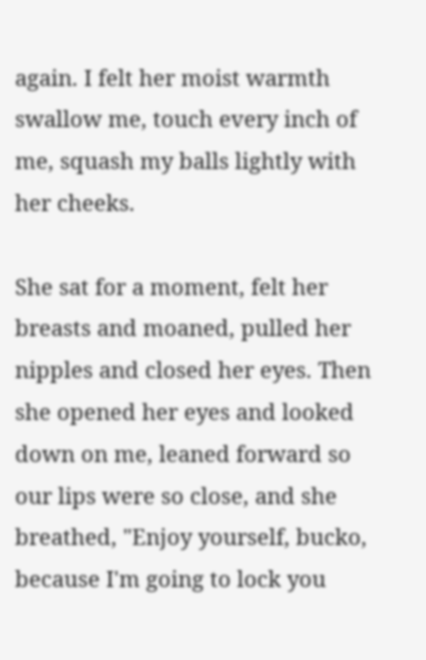again. I felt her moist warmth swallow me, touch every inch of me, squash my balls lightly with her cheeks.

She sat for a moment, felt her breasts and moaned, pulled her nipples and closed her eyes. Then she opened her eyes and looked down on me, leaned forward so our lips were so close, and she breathed, "Enjoy yourself, bucko, because I'm going to lock you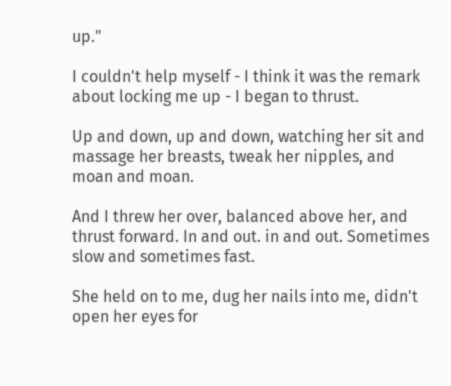up."

I couldn't help myself - I think it was the remark about locking me up - I began to thrust.

Up and down, up and down, watching her sit and massage her breasts, tweak her nipples, and moan and moan.

And I threw her over, balanced above her, and thrust forward. In and out. in and out. Sometimes slow and sometimes fast.

She held on to me, dug her nails into me, didn't open her eyes for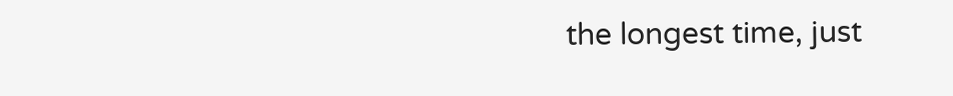the longest time, just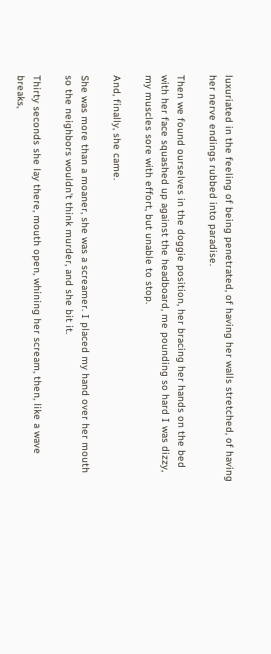luxuriated in the feeling of being penetrated, of having her walls stretched, of having her nerve endings rubbed into paradise.

Then we found ourselves in the doggie position, her bracing her hands on the bed with her face squashed up against the headboard, me pounding so hard I was dizzy, my muscles sore with effort, but unable to stop.

And, finally, she came.

She was more than a moaner, she was a screamer. I placed my hand over her mouth so the neighbors wouldn't think murder, and she bit it.

Thirty seconds she lay there, mouth open, whining her scream, then, like a wave breaks,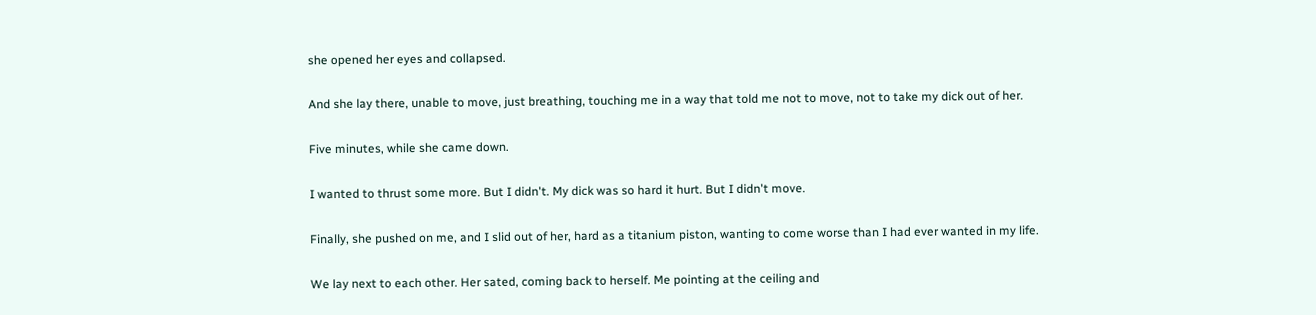she opened her eyes and collapsed.

And she lay there, unable to move, just breathing, touching me in a way that told me not to move, not to take my dick out of her.

Five minutes, while she came down.

I wanted to thrust some more. But I didn't. My dick was so hard it hurt. But I didn't move.

Finally, she pushed on me, and I slid out of her, hard as a titanium piston, wanting to come worse than I had ever wanted in my life.

We lay next to each other. Her sated, coming back to herself. Me pointing at the ceiling and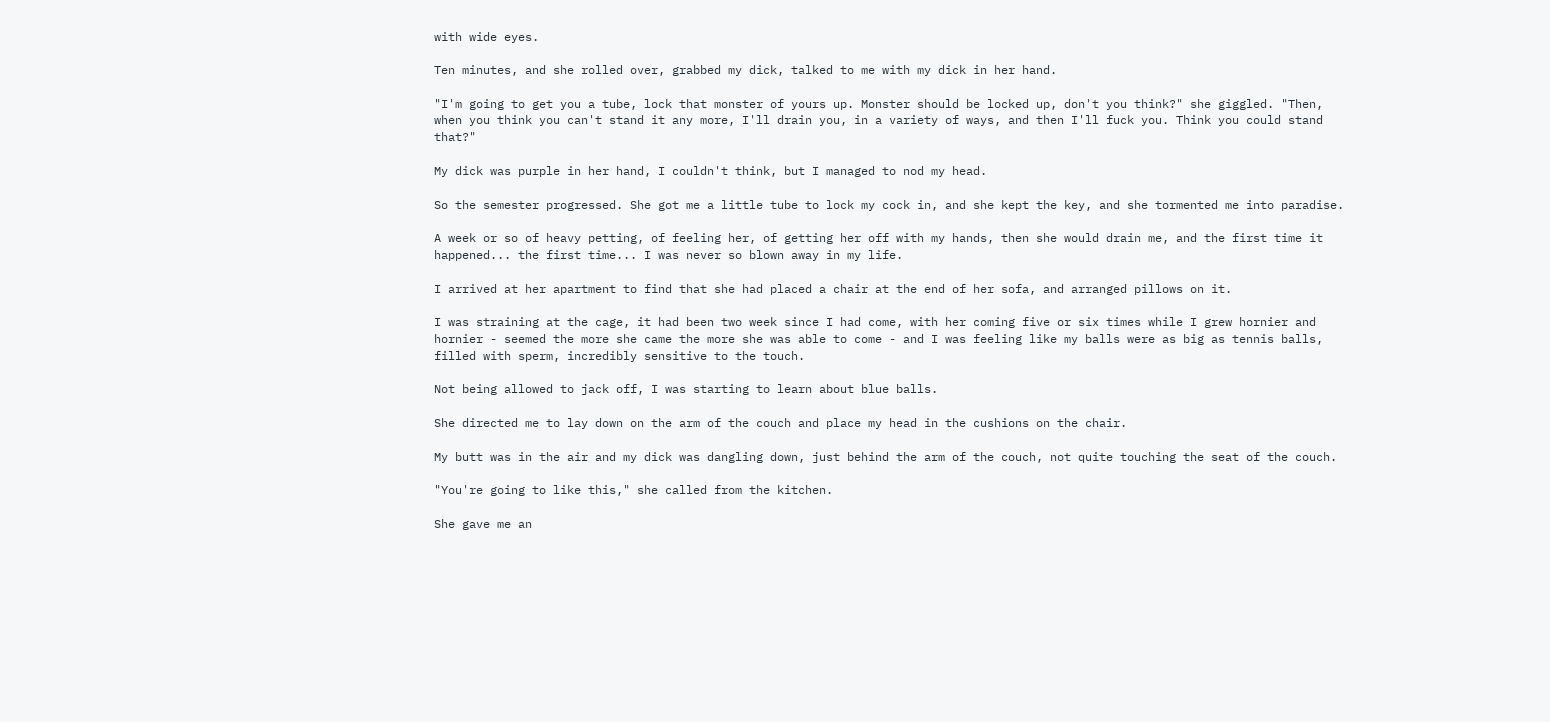with wide eyes.

Ten minutes, and she rolled over, grabbed my dick, talked to me with my dick in her hand.

"I'm going to get you a tube, lock that monster of yours up. Monster should be locked up, don't you think?" she giggled. "Then, when you think you can't stand it any more, I'll drain you, in a variety of ways, and then I'll fuck you. Think you could stand that?"

My dick was purple in her hand, I couldn't think, but I managed to nod my head.

So the semester progressed. She got me a little tube to lock my cock in, and she kept the key, and she tormented me into paradise.

A week or so of heavy petting, of feeling her, of getting her off with my hands, then she would drain me, and the first time it happened... the first time... I was never so blown away in my life.

I arrived at her apartment to find that she had placed a chair at the end of her sofa, and arranged pillows on it.

I was straining at the cage, it had been two week since I had come, with her coming five or six times while I grew hornier and hornier - seemed the more she came the more she was able to come - and I was feeling like my balls were as big as tennis balls, filled with sperm, incredibly sensitive to the touch.

Not being allowed to jack off, I was starting to learn about blue balls.

She directed me to lay down on the arm of the couch and place my head in the cushions on the chair.

My butt was in the air and my dick was dangling down, just behind the arm of the couch, not quite touching the seat of the couch.

"You're going to like this," she called from the kitchen.

She gave me an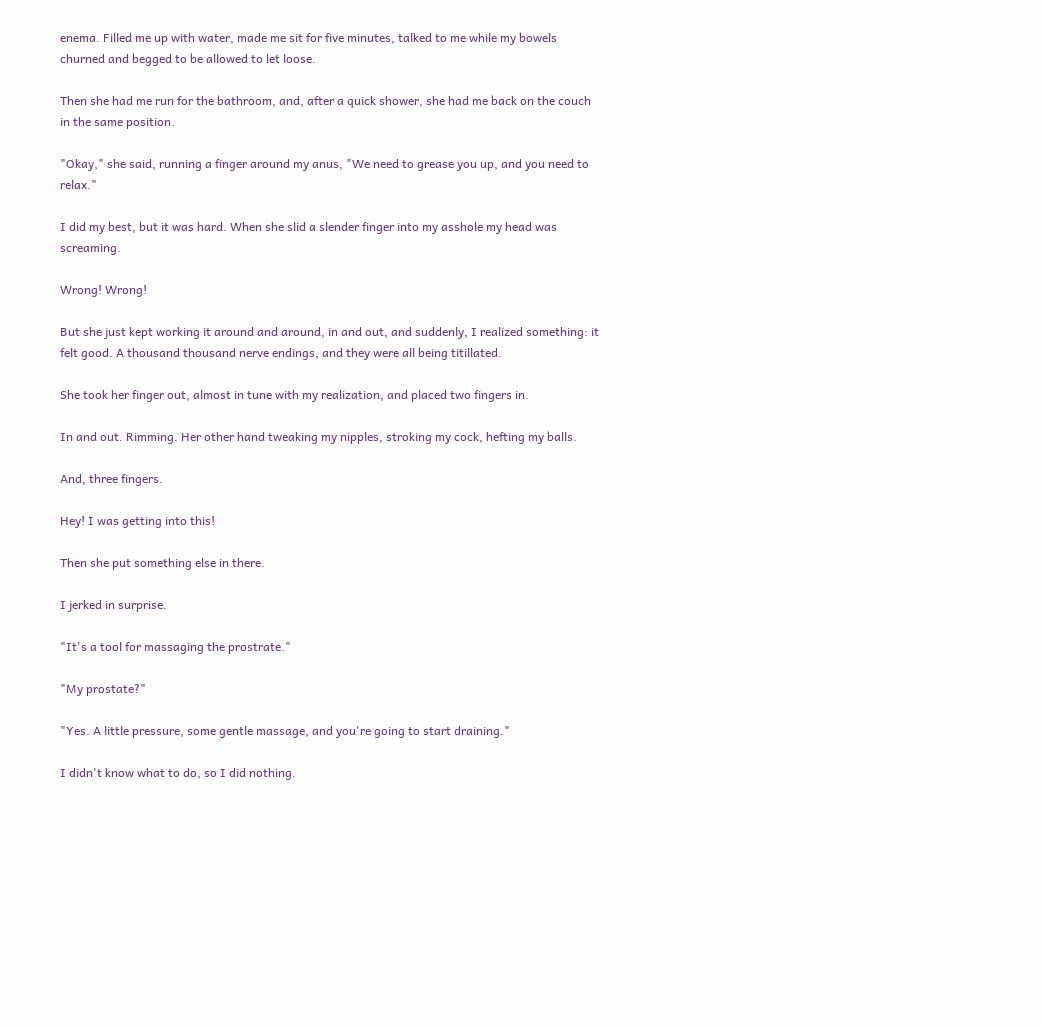enema. Filled me up with water, made me sit for five minutes, talked to me while my bowels churned and begged to be allowed to let loose.

Then she had me run for the bathroom, and, after a quick shower, she had me back on the couch in the same position.

"Okay," she said, running a finger around my anus, "We need to grease you up, and you need to relax."

I did my best, but it was hard. When she slid a slender finger into my asshole my head was screaming.

Wrong! Wrong!

But she just kept working it around and around, in and out, and suddenly, I realized something: it felt good. A thousand thousand nerve endings, and they were all being titillated.

She took her finger out, almost in tune with my realization, and placed two fingers in.

In and out. Rimming. Her other hand tweaking my nipples, stroking my cock, hefting my balls.

And, three fingers.

Hey! I was getting into this!

Then she put something else in there.

I jerked in surprise.

"It's a tool for massaging the prostrate."

"My prostate?"

"Yes. A little pressure, some gentle massage, and you're going to start draining."

I didn't know what to do, so I did nothing.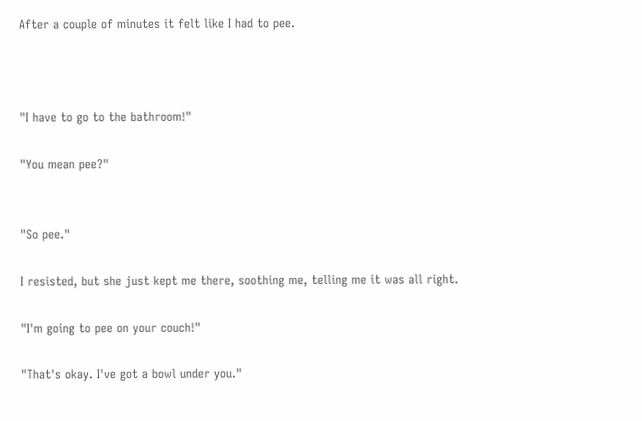After a couple of minutes it felt like I had to pee.



"I have to go to the bathroom!"

"You mean pee?"


"So pee."

I resisted, but she just kept me there, soothing me, telling me it was all right.

"I'm going to pee on your couch!"

"That's okay. I've got a bowl under you."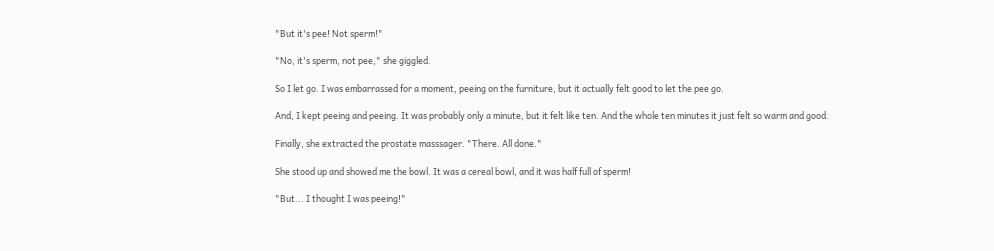"But it's pee! Not sperm!"

"No, it's sperm, not pee," she giggled.

So I let go. I was embarrassed for a moment, peeing on the furniture, but it actually felt good to let the pee go.

And, I kept peeing and peeing. It was probably only a minute, but it felt like ten. And the whole ten minutes it just felt so warm and good.

Finally, she extracted the prostate masssager. "There. All done."

She stood up and showed me the bowl. It was a cereal bowl, and it was half full of sperm!

"But... I thought I was peeing!"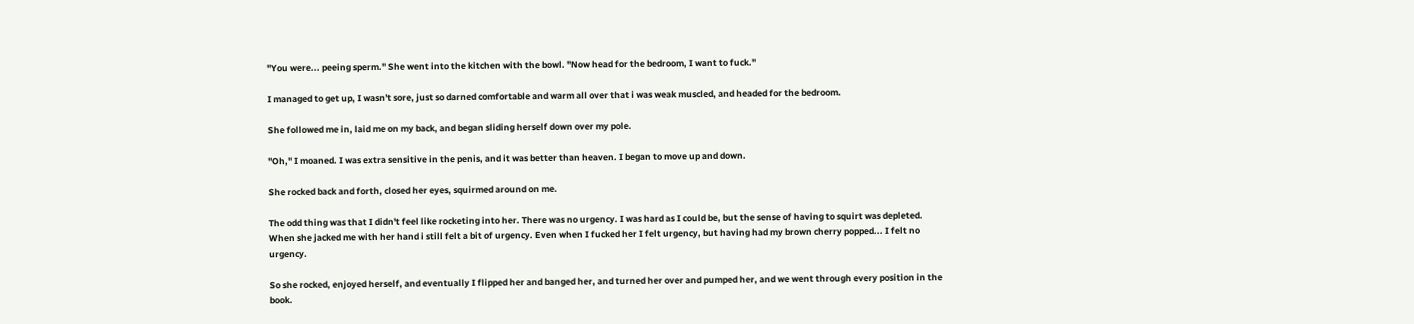"You were... peeing sperm." She went into the kitchen with the bowl. "Now head for the bedroom, I want to fuck."

I managed to get up, I wasn't sore, just so darned comfortable and warm all over that i was weak muscled, and headed for the bedroom.

She followed me in, laid me on my back, and began sliding herself down over my pole.

"Oh," I moaned. I was extra sensitive in the penis, and it was better than heaven. I began to move up and down.

She rocked back and forth, closed her eyes, squirmed around on me.

The odd thing was that I didn't feel like rocketing into her. There was no urgency. I was hard as I could be, but the sense of having to squirt was depleted. When she jacked me with her hand i still felt a bit of urgency. Even when I fucked her I felt urgency, but having had my brown cherry popped... I felt no urgency.

So she rocked, enjoyed herself, and eventually I flipped her and banged her, and turned her over and pumped her, and we went through every position in the book.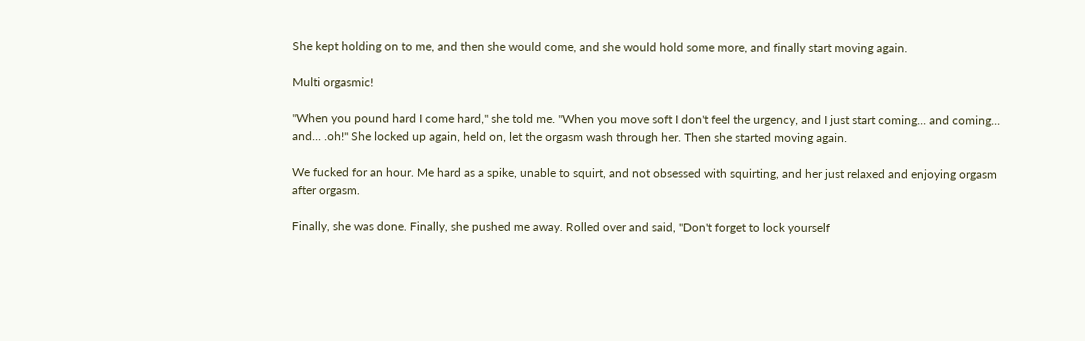She kept holding on to me, and then she would come, and she would hold some more, and finally start moving again.

Multi orgasmic!

"When you pound hard I come hard," she told me. "When you move soft I don't feel the urgency, and I just start coming... and coming... and... .oh!" She locked up again, held on, let the orgasm wash through her. Then she started moving again.

We fucked for an hour. Me hard as a spike, unable to squirt, and not obsessed with squirting, and her just relaxed and enjoying orgasm after orgasm.

Finally, she was done. Finally, she pushed me away. Rolled over and said, "Don't forget to lock yourself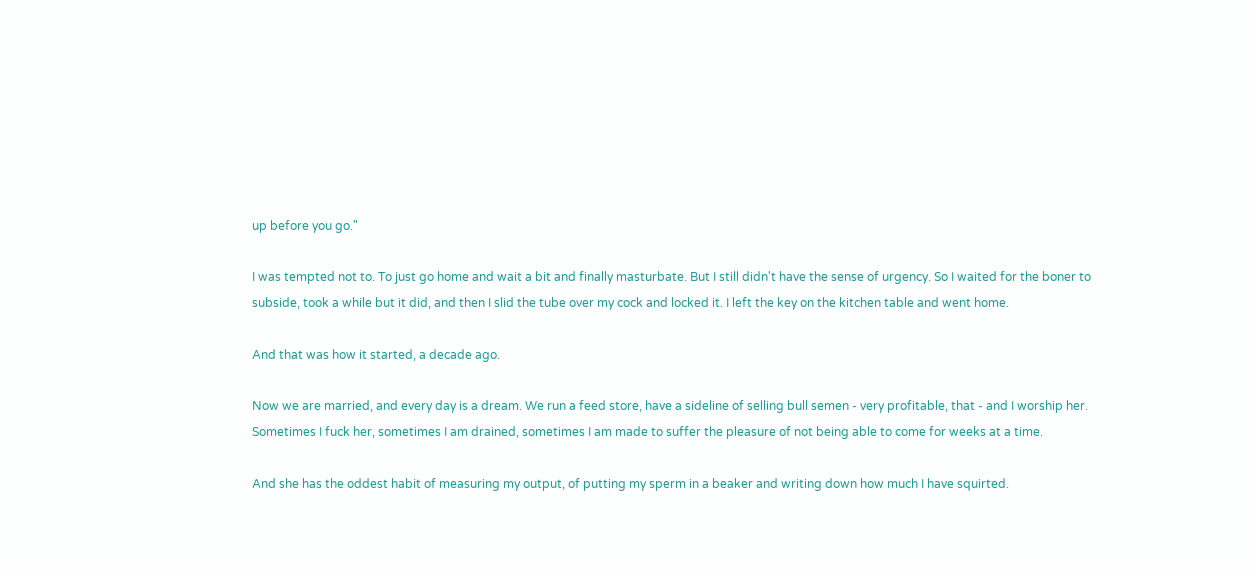up before you go."

I was tempted not to. To just go home and wait a bit and finally masturbate. But I still didn't have the sense of urgency. So I waited for the boner to subside, took a while but it did, and then I slid the tube over my cock and locked it. I left the key on the kitchen table and went home.

And that was how it started, a decade ago.

Now we are married, and every day is a dream. We run a feed store, have a sideline of selling bull semen - very profitable, that - and I worship her. Sometimes I fuck her, sometimes I am drained, sometimes I am made to suffer the pleasure of not being able to come for weeks at a time.

And she has the oddest habit of measuring my output, of putting my sperm in a beaker and writing down how much I have squirted.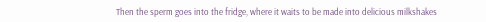Then the sperm goes into the fridge, where it waits to be made into delicious milkshakes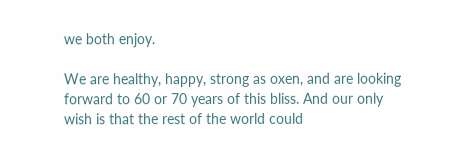we both enjoy.

We are healthy, happy, strong as oxen, and are looking forward to 60 or 70 years of this bliss. And our only wish is that the rest of the world could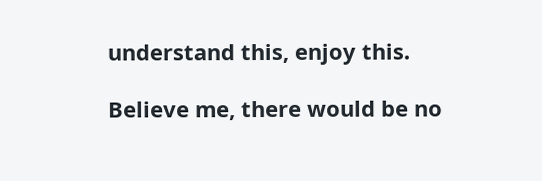understand this, enjoy this.

Believe me, there would be no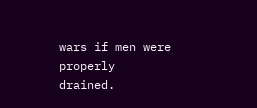wars if men were properly drained.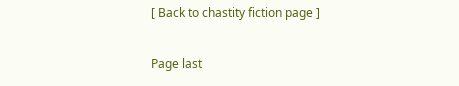[ Back to chastity fiction page ]

Page last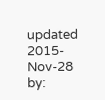updated 2015-Nov-28 by: